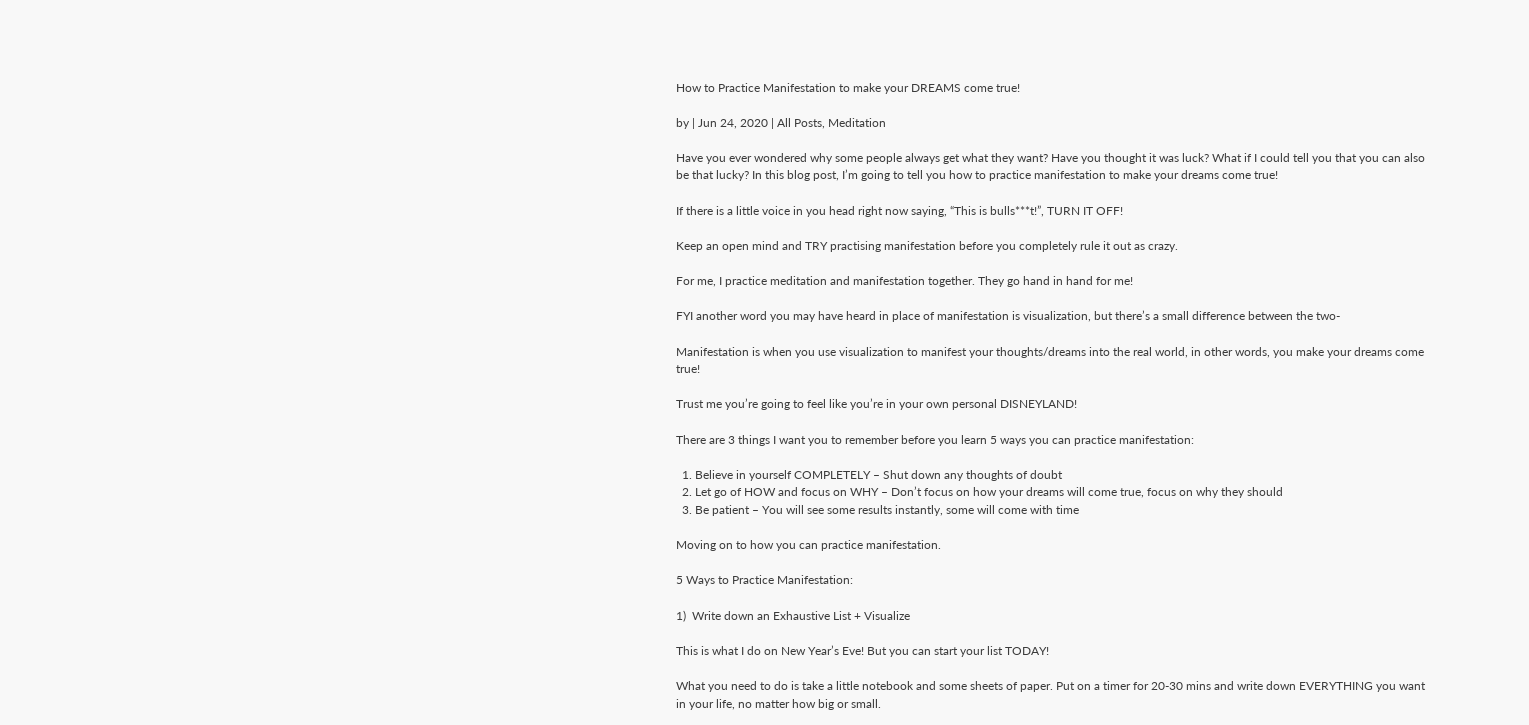How to Practice Manifestation to make your DREAMS come true!

by | Jun 24, 2020 | All Posts, Meditation

Have you ever wondered why some people always get what they want? Have you thought it was luck? What if I could tell you that you can also be that lucky? In this blog post, I’m going to tell you how to practice manifestation to make your dreams come true!

If there is a little voice in you head right now saying, “This is bulls***t!”, TURN IT OFF!

Keep an open mind and TRY practising manifestation before you completely rule it out as crazy.

For me, I practice meditation and manifestation together. They go hand in hand for me!

FYI another word you may have heard in place of manifestation is visualization, but there’s a small difference between the two-

Manifestation is when you use visualization to manifest your thoughts/dreams into the real world, in other words, you make your dreams come true!

Trust me you’re going to feel like you’re in your own personal DISNEYLAND!

There are 3 things I want you to remember before you learn 5 ways you can practice manifestation:

  1. Believe in yourself COMPLETELY – Shut down any thoughts of doubt
  2. Let go of HOW and focus on WHY – Don’t focus on how your dreams will come true, focus on why they should
  3. Be patient – You will see some results instantly, some will come with time

Moving on to how you can practice manifestation.

5 Ways to Practice Manifestation:

1)  Write down an Exhaustive List + Visualize

This is what I do on New Year’s Eve! But you can start your list TODAY!

What you need to do is take a little notebook and some sheets of paper. Put on a timer for 20-30 mins and write down EVERYTHING you want in your life, no matter how big or small.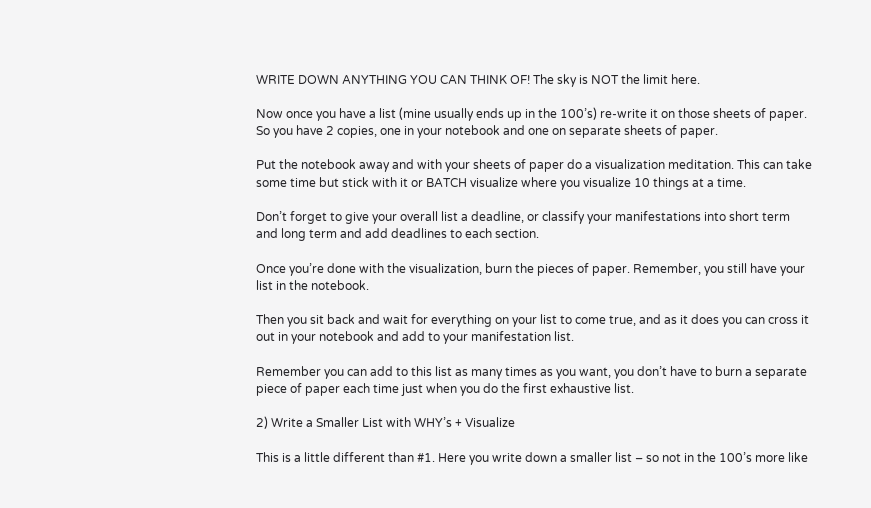WRITE DOWN ANYTHING YOU CAN THINK OF! The sky is NOT the limit here.

Now once you have a list (mine usually ends up in the 100’s) re-write it on those sheets of paper. So you have 2 copies, one in your notebook and one on separate sheets of paper.

Put the notebook away and with your sheets of paper do a visualization meditation. This can take some time but stick with it or BATCH visualize where you visualize 10 things at a time.

Don’t forget to give your overall list a deadline, or classify your manifestations into short term and long term and add deadlines to each section.

Once you’re done with the visualization, burn the pieces of paper. Remember, you still have your list in the notebook.

Then you sit back and wait for everything on your list to come true, and as it does you can cross it out in your notebook and add to your manifestation list.

Remember you can add to this list as many times as you want, you don’t have to burn a separate piece of paper each time just when you do the first exhaustive list.

2) Write a Smaller List with WHY’s + Visualize

This is a little different than #1. Here you write down a smaller list – so not in the 100’s more like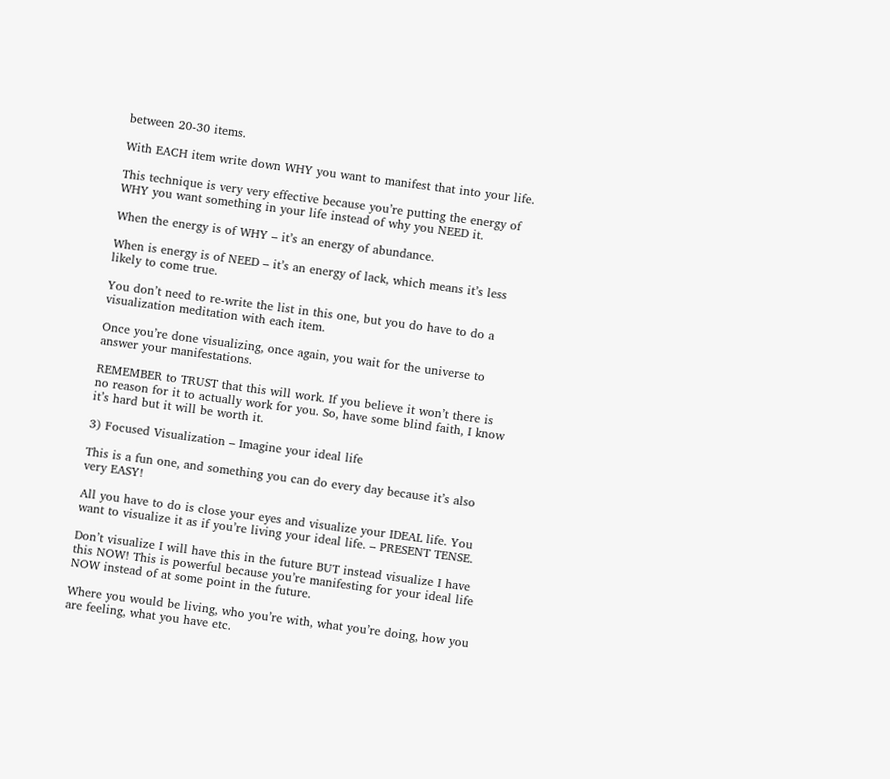between 20-30 items.

With EACH item write down WHY you want to manifest that into your life.

This technique is very very effective because you’re putting the energy of WHY you want something in your life instead of why you NEED it.

When the energy is of WHY – it’s an energy of abundance.

When is energy is of NEED – it’s an energy of lack, which means it’s less likely to come true.

You don’t need to re-write the list in this one, but you do have to do a visualization meditation with each item.

Once you’re done visualizing, once again, you wait for the universe to answer your manifestations.

REMEMBER to TRUST that this will work. If you believe it won’t there is no reason for it to actually work for you. So, have some blind faith, I know it’s hard but it will be worth it.

3) Focused Visualization – Imagine your ideal life

This is a fun one, and something you can do every day because it’s also very EASY!

All you have to do is close your eyes and visualize your IDEAL life. You want to visualize it as if you’re living your ideal life. – PRESENT TENSE.

Don’t visualize I will have this in the future BUT instead visualize I have this NOW! This is powerful because you’re manifesting for your ideal life NOW instead of at some point in the future.

Where you would be living, who you’re with, what you’re doing, how you are feeling, what you have etc.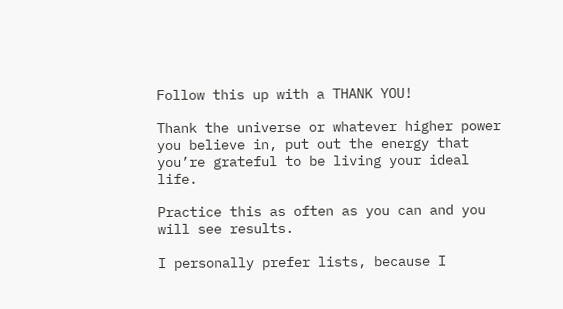Follow this up with a THANK YOU!

Thank the universe or whatever higher power you believe in, put out the energy that you’re grateful to be living your ideal life.

Practice this as often as you can and you will see results.

I personally prefer lists, because I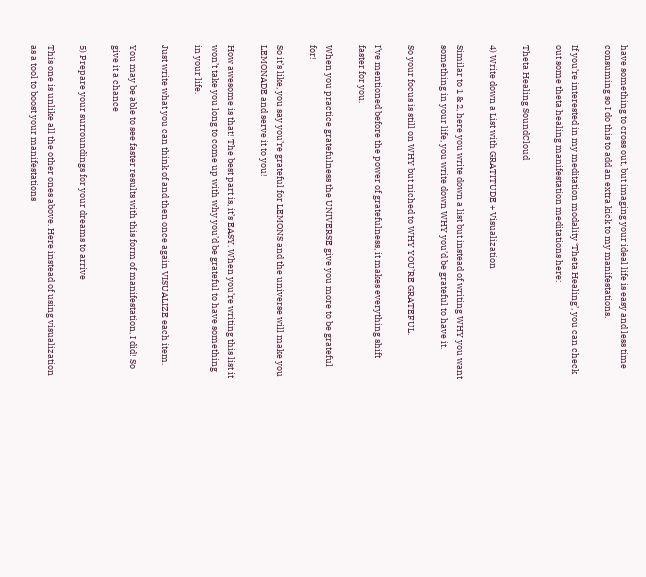have something to cross out, but imaging your ideal life is easy and less time consuming so I do this to add an extra kick to my manifestations.

If you’re interested in my meditation modality ‘Theta Healing’, you can check out some theta healing manifestation meditations here:

Theta Healing SoundCloud

4) Write down a List with GRATITUDE + Visualization

Similar to 1 & 2, here you write down a list but instead of writing WHY you want something in your life, you write down WHY you’d be grateful to have it.

So your focus is still on WHY but niched to WHY YOU’RE GRATEFUL.

I’ve mentioned before the power of gratefulness, it makes everything shift faster for you.

When you practice gratefulness the UNIVERSE give you more to be grateful for!

So it’s like, you say you’re grateful for LEMONS and the universe will make you LEMONADE and serve it to you!

How awesome is that! The best part is, it’s EASY. When you’re writing this list it won’t take you long to come up with why you’d be grateful to have something in your life.

Just write what you can think of and then once again VISUALIZE each item.

You may be able to see faster results with this form of manifestation, I did! So give it a chance

5) Prepare your surroundings for your dreams to arrive

This one is unlike all the other ones above. Here instead of using visualization as a tool to boost your manifestations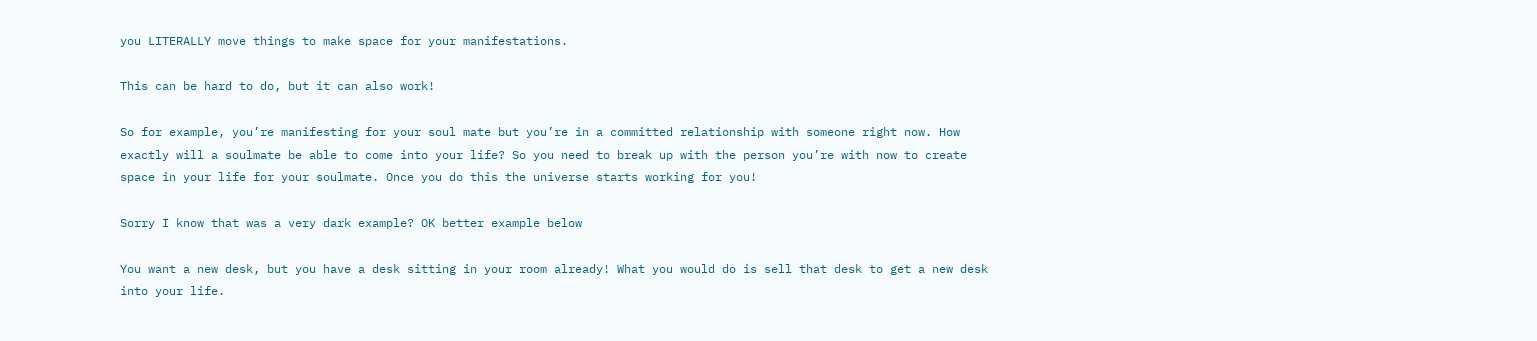you LITERALLY move things to make space for your manifestations.

This can be hard to do, but it can also work!

So for example, you’re manifesting for your soul mate but you’re in a committed relationship with someone right now. How exactly will a soulmate be able to come into your life? So you need to break up with the person you’re with now to create space in your life for your soulmate. Once you do this the universe starts working for you!

Sorry I know that was a very dark example? OK better example below

You want a new desk, but you have a desk sitting in your room already! What you would do is sell that desk to get a new desk into your life.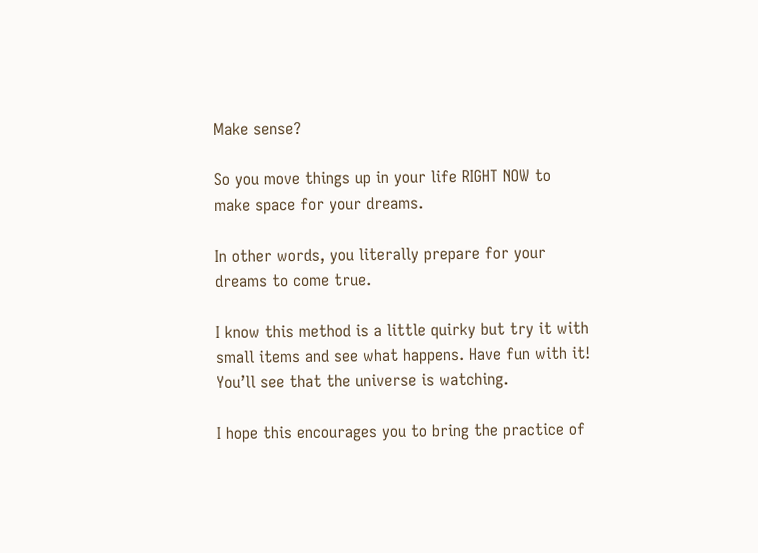Make sense?

So you move things up in your life RIGHT NOW to make space for your dreams.

In other words, you literally prepare for your dreams to come true.

I know this method is a little quirky but try it with small items and see what happens. Have fun with it! You’ll see that the universe is watching.

I hope this encourages you to bring the practice of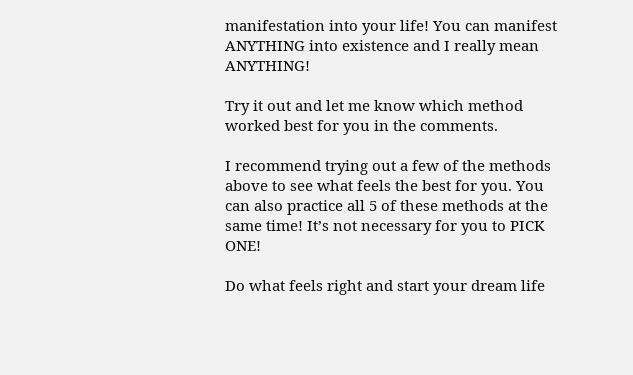manifestation into your life! You can manifest ANYTHING into existence and I really mean ANYTHING!

Try it out and let me know which method worked best for you in the comments.

I recommend trying out a few of the methods above to see what feels the best for you. You can also practice all 5 of these methods at the same time! It’s not necessary for you to PICK ONE!

Do what feels right and start your dream life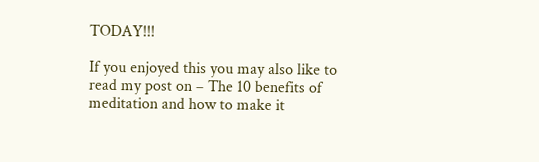TODAY!!!

If you enjoyed this you may also like to read my post on – The 10 benefits of meditation and how to make it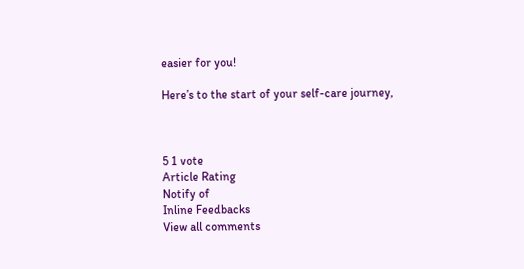easier for you!

Here’s to the start of your self-care journey,



5 1 vote
Article Rating
Notify of
Inline Feedbacks
View all comments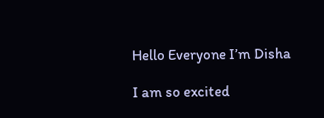Hello Everyone I’m Disha

I am so excited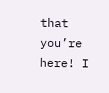that you’re here! I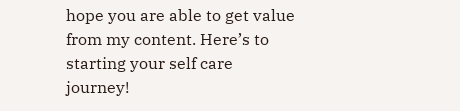hope you are able to get value from my content. Here’s to starting your self care journey!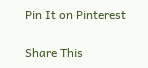Pin It on Pinterest

Share This